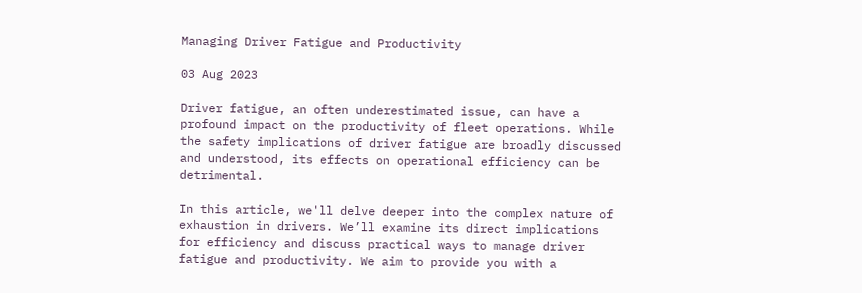Managing Driver Fatigue and Productivity

03 Aug 2023

Driver fatigue, an often underestimated issue, can have a profound impact on the productivity of fleet operations. While the safety implications of driver fatigue are broadly discussed and understood, its effects on operational efficiency can be detrimental.

In this article, we'll delve deeper into the complex nature of exhaustion in drivers. We’ll examine its direct implications for efficiency and discuss practical ways to manage driver fatigue and productivity. We aim to provide you with a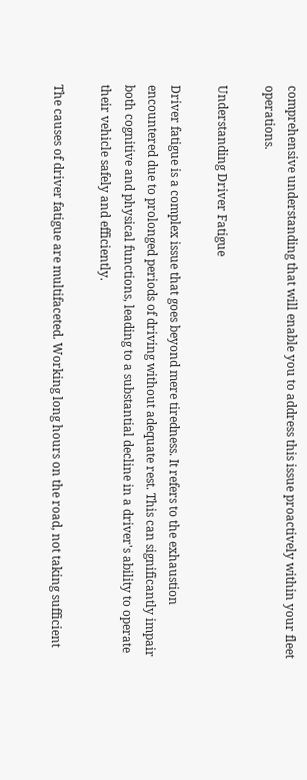comprehensive understanding that will enable you to address this issue proactively within your fleet operations.

Understanding Driver Fatigue

Driver fatigue is a complex issue that goes beyond mere tiredness. It refers to the exhaustion encountered due to prolonged periods of driving without adequate rest. This can significantly impair both cognitive and physical functions, leading to a substantial decline in a driver's ability to operate their vehicle safely and efficiently.

The causes of driver fatigue are multifaceted. Working long hours on the road, not taking sufficient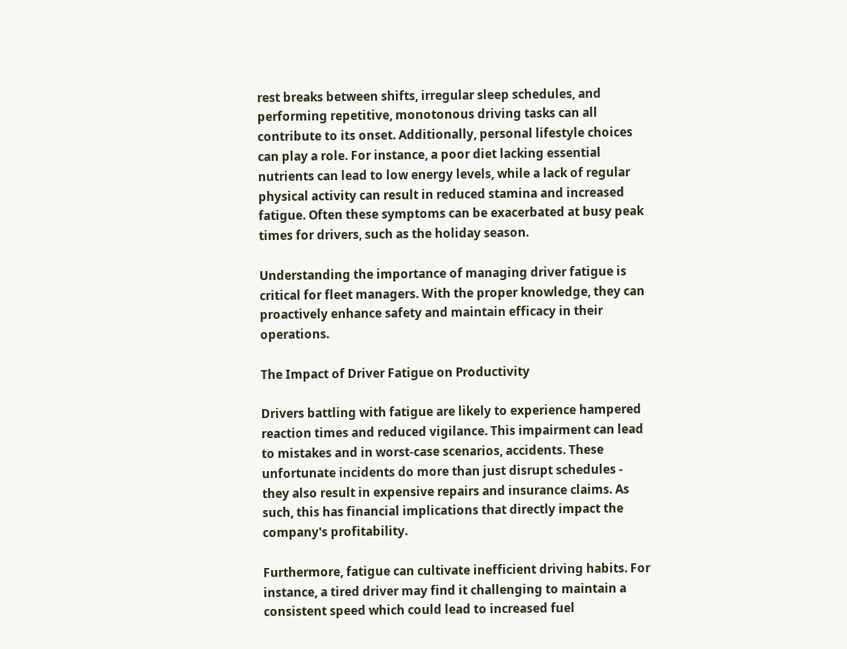rest breaks between shifts, irregular sleep schedules, and performing repetitive, monotonous driving tasks can all contribute to its onset. Additionally, personal lifestyle choices can play a role. For instance, a poor diet lacking essential nutrients can lead to low energy levels, while a lack of regular physical activity can result in reduced stamina and increased fatigue. Often these symptoms can be exacerbated at busy peak times for drivers, such as the holiday season.

Understanding the importance of managing driver fatigue is critical for fleet managers. With the proper knowledge, they can proactively enhance safety and maintain efficacy in their operations.

The Impact of Driver Fatigue on Productivity

Drivers battling with fatigue are likely to experience hampered reaction times and reduced vigilance. This impairment can lead to mistakes and in worst-case scenarios, accidents. These unfortunate incidents do more than just disrupt schedules - they also result in expensive repairs and insurance claims. As such, this has financial implications that directly impact the company's profitability.

Furthermore, fatigue can cultivate inefficient driving habits. For instance, a tired driver may find it challenging to maintain a consistent speed which could lead to increased fuel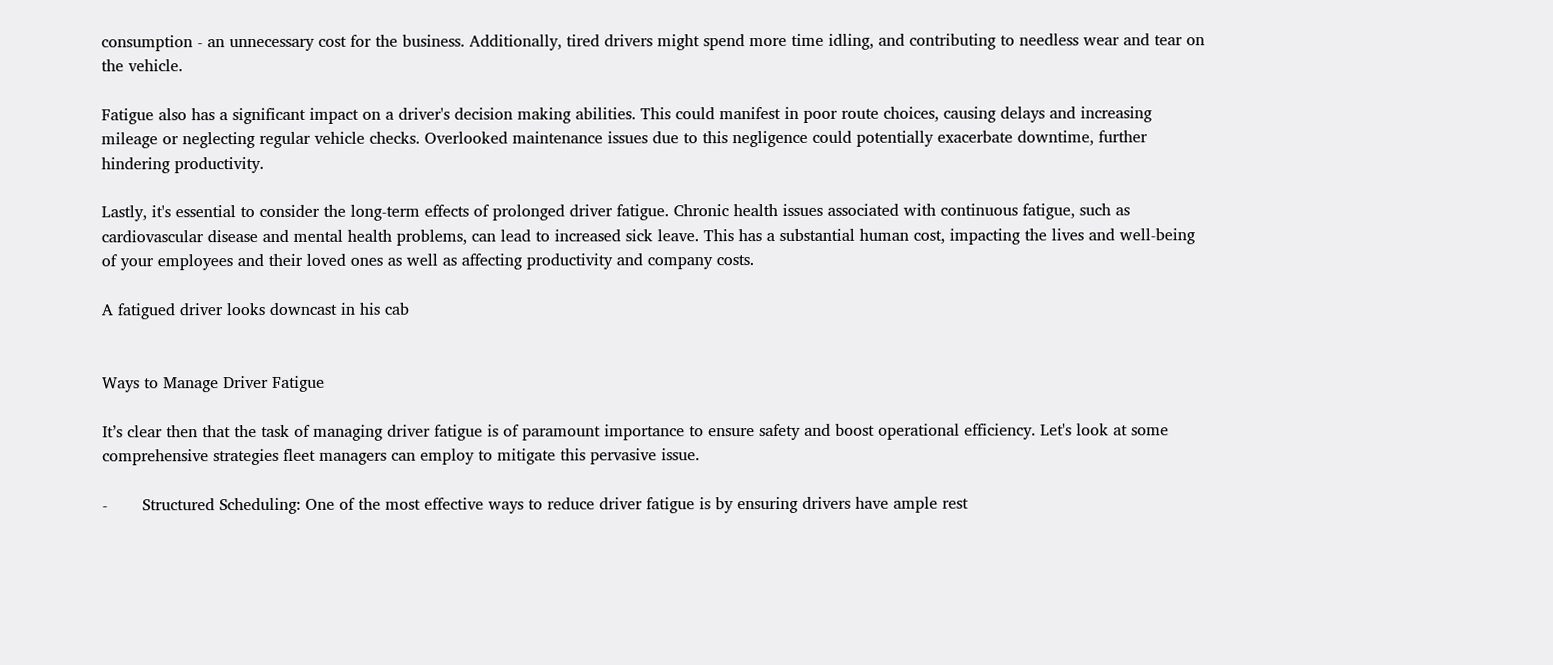consumption - an unnecessary cost for the business. Additionally, tired drivers might spend more time idling, and contributing to needless wear and tear on the vehicle.

Fatigue also has a significant impact on a driver's decision making abilities. This could manifest in poor route choices, causing delays and increasing mileage or neglecting regular vehicle checks. Overlooked maintenance issues due to this negligence could potentially exacerbate downtime, further hindering productivity.

Lastly, it's essential to consider the long-term effects of prolonged driver fatigue. Chronic health issues associated with continuous fatigue, such as cardiovascular disease and mental health problems, can lead to increased sick leave. This has a substantial human cost, impacting the lives and well-being of your employees and their loved ones as well as affecting productivity and company costs.

A fatigued driver looks downcast in his cab


Ways to Manage Driver Fatigue

It’s clear then that the task of managing driver fatigue is of paramount importance to ensure safety and boost operational efficiency. Let's look at some comprehensive strategies fleet managers can employ to mitigate this pervasive issue.

-       Structured Scheduling: One of the most effective ways to reduce driver fatigue is by ensuring drivers have ample rest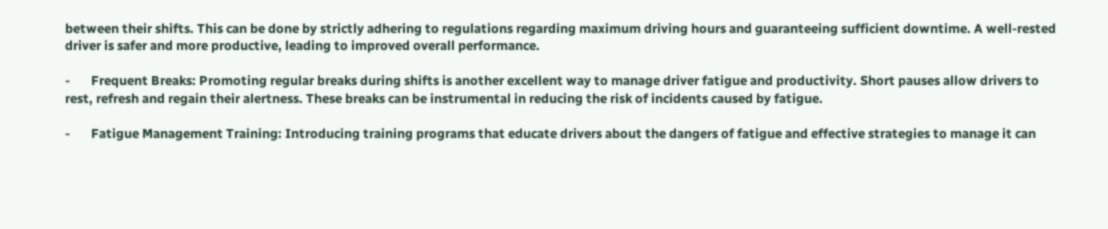between their shifts. This can be done by strictly adhering to regulations regarding maximum driving hours and guaranteeing sufficient downtime. A well-rested driver is safer and more productive, leading to improved overall performance.

-       Frequent Breaks: Promoting regular breaks during shifts is another excellent way to manage driver fatigue and productivity. Short pauses allow drivers to rest, refresh and regain their alertness. These breaks can be instrumental in reducing the risk of incidents caused by fatigue.

-       Fatigue Management Training: Introducing training programs that educate drivers about the dangers of fatigue and effective strategies to manage it can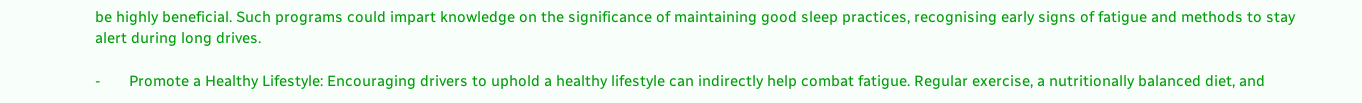be highly beneficial. Such programs could impart knowledge on the significance of maintaining good sleep practices, recognising early signs of fatigue and methods to stay alert during long drives.

-       Promote a Healthy Lifestyle: Encouraging drivers to uphold a healthy lifestyle can indirectly help combat fatigue. Regular exercise, a nutritionally balanced diet, and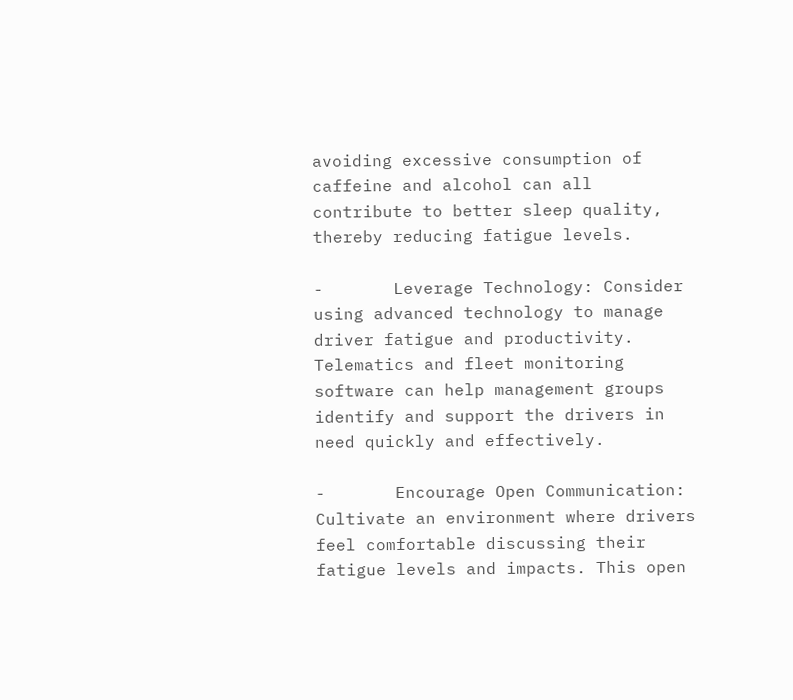avoiding excessive consumption of caffeine and alcohol can all contribute to better sleep quality, thereby reducing fatigue levels.

-       Leverage Technology: Consider using advanced technology to manage driver fatigue and productivity. Telematics and fleet monitoring software can help management groups identify and support the drivers in need quickly and effectively.

-       Encourage Open Communication: Cultivate an environment where drivers feel comfortable discussing their fatigue levels and impacts. This open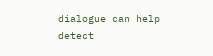dialogue can help detect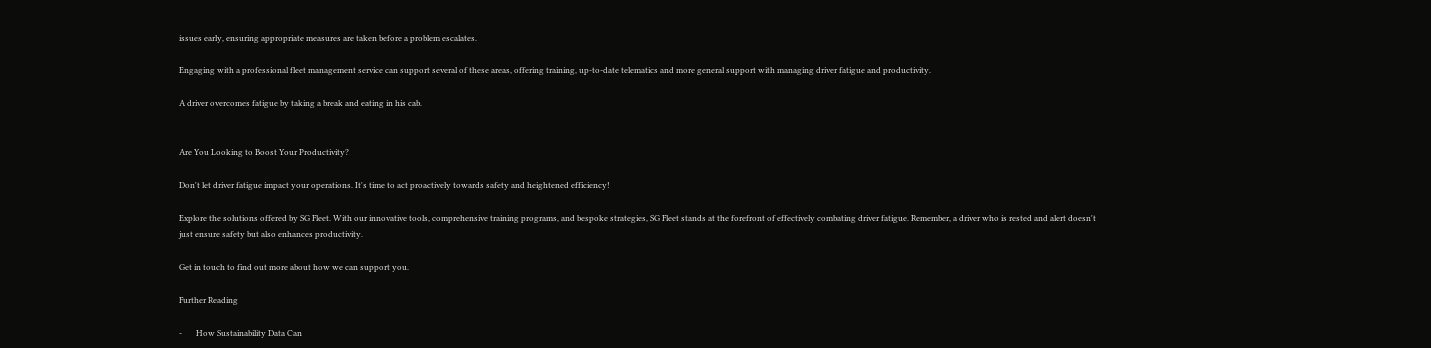issues early, ensuring appropriate measures are taken before a problem escalates.

Engaging with a professional fleet management service can support several of these areas, offering training, up-to-date telematics and more general support with managing driver fatigue and productivity.

A driver overcomes fatigue by taking a break and eating in his cab.


Are You Looking to Boost Your Productivity?

Don't let driver fatigue impact your operations. It's time to act proactively towards safety and heightened efficiency!

Explore the solutions offered by SG Fleet. With our innovative tools, comprehensive training programs, and bespoke strategies, SG Fleet stands at the forefront of effectively combating driver fatigue. Remember, a driver who is rested and alert doesn't just ensure safety but also enhances productivity.

Get in touch to find out more about how we can support you.

Further Reading

-       How Sustainability Data Can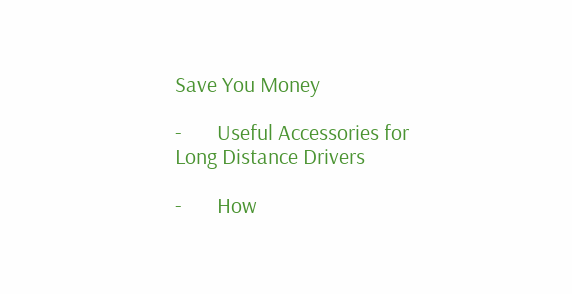Save You Money

-       Useful Accessories for Long Distance Drivers

-       How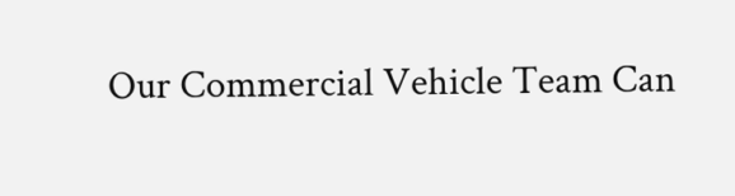Our Commercial Vehicle Team Can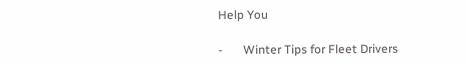Help You

-       Winter Tips for Fleet Drivers